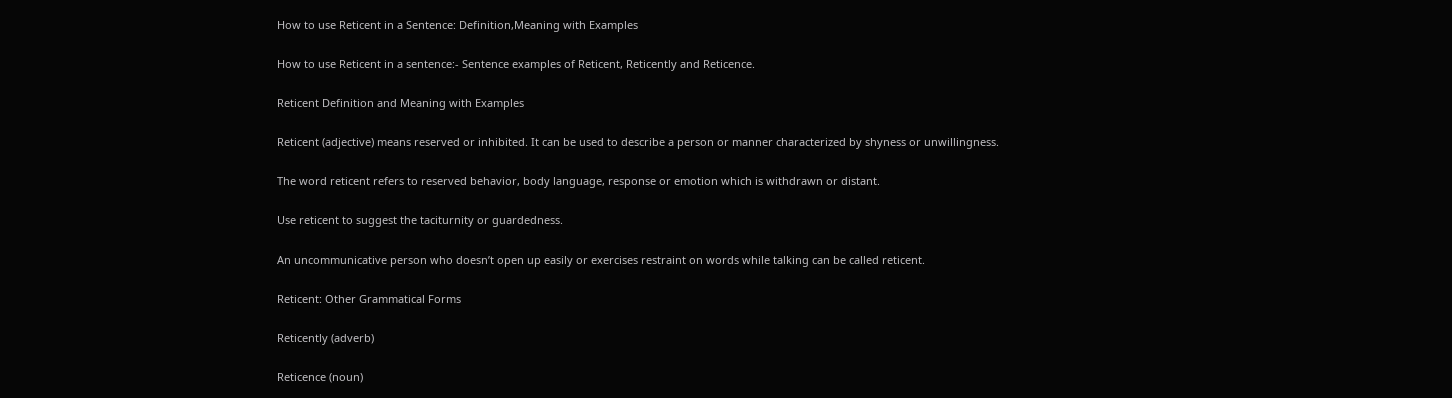How to use Reticent in a Sentence: Definition,Meaning with Examples

How to use Reticent in a sentence:- Sentence examples of Reticent, Reticently and Reticence.

Reticent Definition and Meaning with Examples

Reticent (adjective) means reserved or inhibited. It can be used to describe a person or manner characterized by shyness or unwillingness.

The word reticent refers to reserved behavior, body language, response or emotion which is withdrawn or distant.

Use reticent to suggest the taciturnity or guardedness.

An uncommunicative person who doesn’t open up easily or exercises restraint on words while talking can be called reticent.

Reticent: Other Grammatical Forms

Reticently (adverb)

Reticence (noun)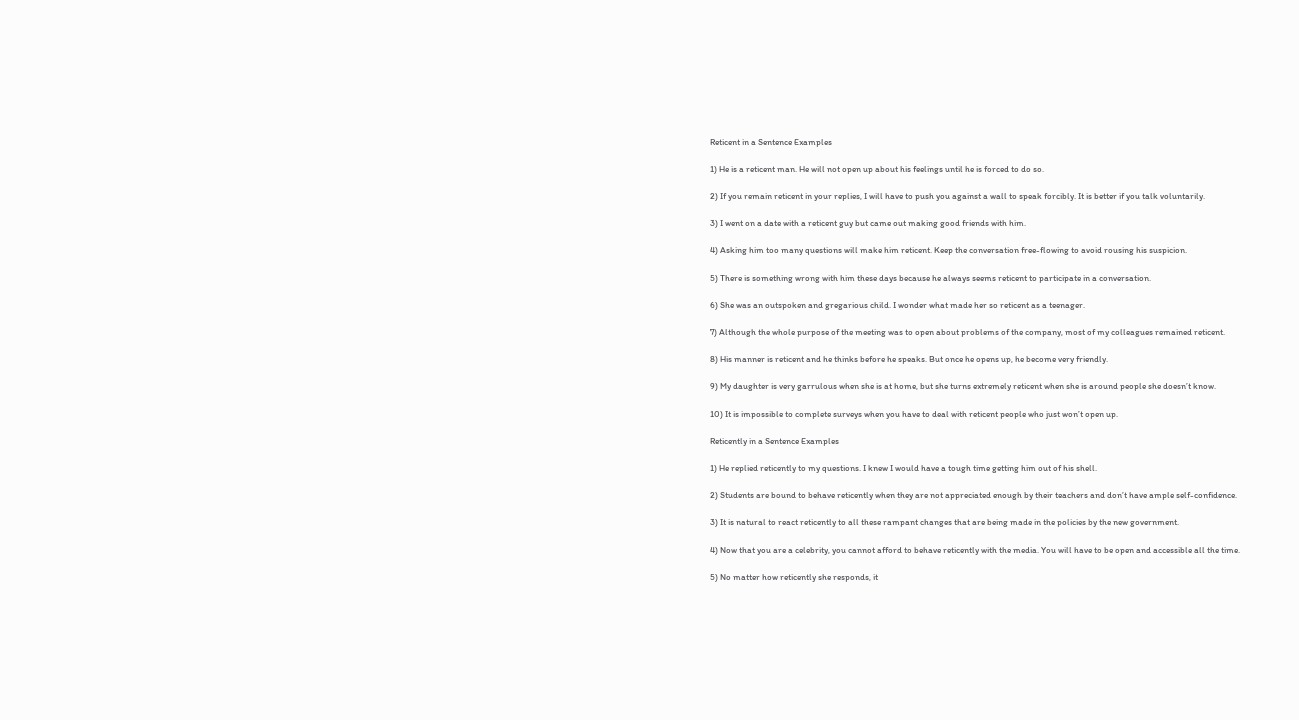Reticent in a Sentence Examples

1) He is a reticent man. He will not open up about his feelings until he is forced to do so.

2) If you remain reticent in your replies, I will have to push you against a wall to speak forcibly. It is better if you talk voluntarily.

3) I went on a date with a reticent guy but came out making good friends with him.

4) Asking him too many questions will make him reticent. Keep the conversation free-flowing to avoid rousing his suspicion.

5) There is something wrong with him these days because he always seems reticent to participate in a conversation.

6) She was an outspoken and gregarious child. I wonder what made her so reticent as a teenager.

7) Although the whole purpose of the meeting was to open about problems of the company, most of my colleagues remained reticent.

8) His manner is reticent and he thinks before he speaks. But once he opens up, he become very friendly.

9) My daughter is very garrulous when she is at home, but she turns extremely reticent when she is around people she doesn’t know.

10) It is impossible to complete surveys when you have to deal with reticent people who just won’t open up.

Reticently in a Sentence Examples

1) He replied reticently to my questions. I knew I would have a tough time getting him out of his shell.

2) Students are bound to behave reticently when they are not appreciated enough by their teachers and don’t have ample self-confidence.

3) It is natural to react reticently to all these rampant changes that are being made in the policies by the new government.

4) Now that you are a celebrity, you cannot afford to behave reticently with the media. You will have to be open and accessible all the time.

5) No matter how reticently she responds, it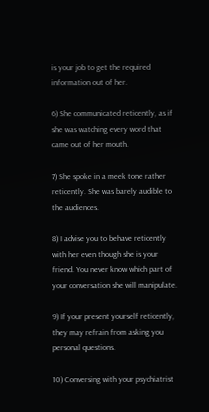is your job to get the required information out of her.

6) She communicated reticently, as if she was watching every word that came out of her mouth.

7) She spoke in a meek tone rather reticently. She was barely audible to the audiences.

8) I advise you to behave reticently with her even though she is your friend. You never know which part of your conversation she will manipulate.

9) If your present yourself reticently, they may refrain from asking you personal questions.

10) Conversing with your psychiatrist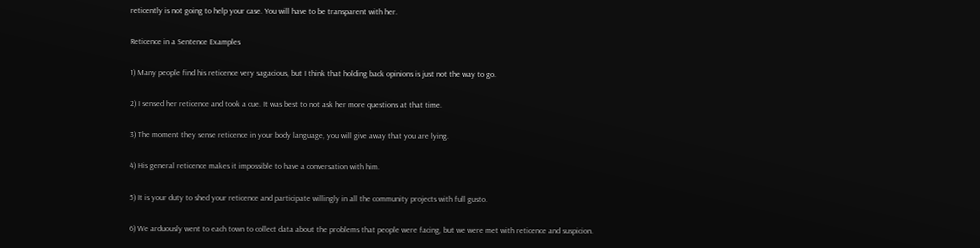reticently is not going to help your case. You will have to be transparent with her.

Reticence in a Sentence Examples

1) Many people find his reticence very sagacious, but I think that holding back opinions is just not the way to go.

2) I sensed her reticence and took a cue. It was best to not ask her more questions at that time.

3) The moment they sense reticence in your body language, you will give away that you are lying.

4) His general reticence makes it impossible to have a conversation with him.

5) It is your duty to shed your reticence and participate willingly in all the community projects with full gusto.

6) We arduously went to each town to collect data about the problems that people were facing, but we were met with reticence and suspicion.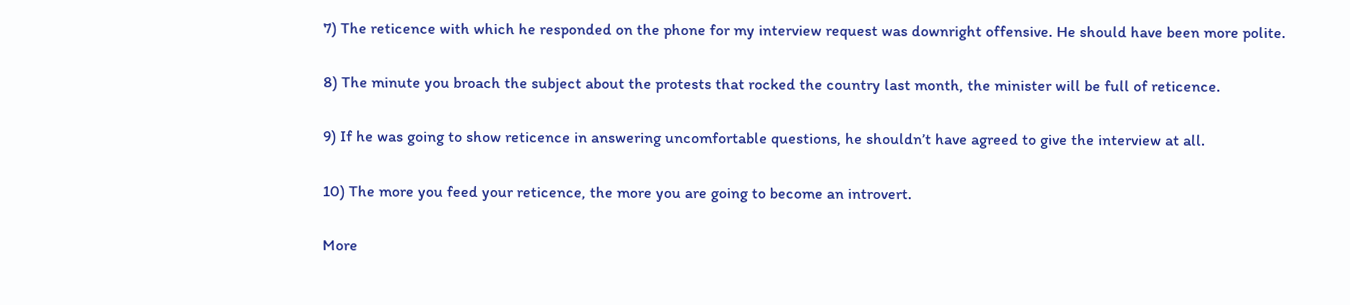7) The reticence with which he responded on the phone for my interview request was downright offensive. He should have been more polite.

8) The minute you broach the subject about the protests that rocked the country last month, the minister will be full of reticence.

9) If he was going to show reticence in answering uncomfortable questions, he shouldn’t have agreed to give the interview at all.

10) The more you feed your reticence, the more you are going to become an introvert.

More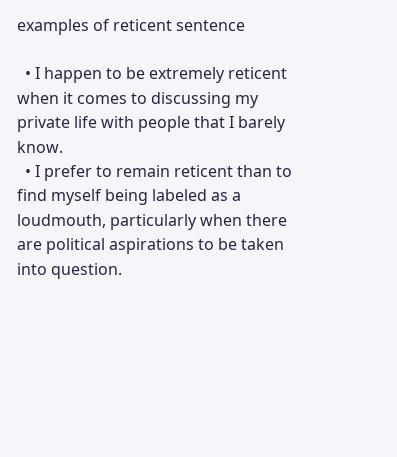examples of reticent sentence

  • I happen to be extremely reticent when it comes to discussing my private life with people that I barely know.
  • I prefer to remain reticent than to find myself being labeled as a loudmouth, particularly when there are political aspirations to be taken into question.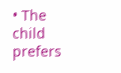• The child prefers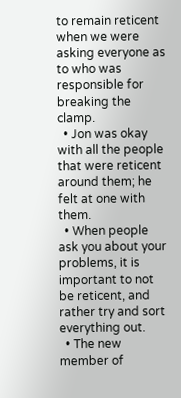to remain reticent when we were asking everyone as to who was responsible for breaking the clamp.
  • Jon was okay with all the people that were reticent around them; he felt at one with them.
  • When people ask you about your problems, it is important to not be reticent, and rather try and sort everything out.
  • The new member of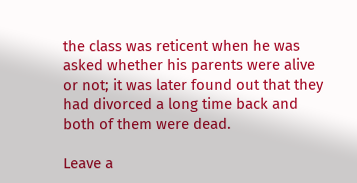the class was reticent when he was asked whether his parents were alive or not; it was later found out that they had divorced a long time back and both of them were dead.

Leave a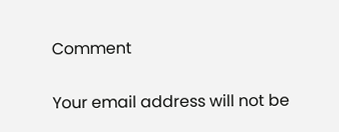Comment

Your email address will not be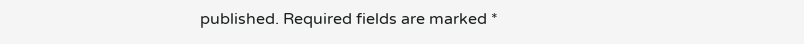published. Required fields are marked *